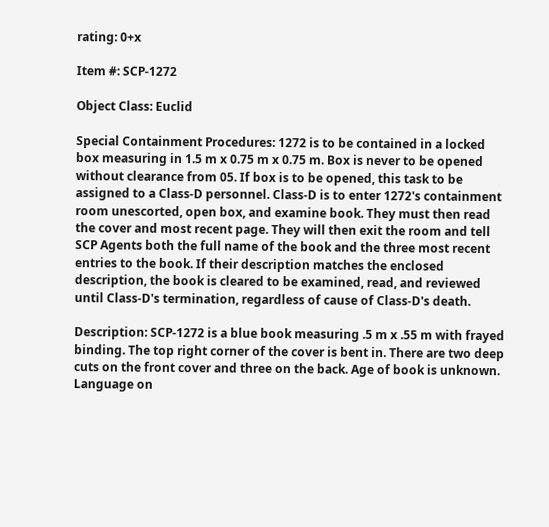rating: 0+x

Item #: SCP-1272

Object Class: Euclid

Special Containment Procedures: 1272 is to be contained in a locked box measuring in 1.5 m x 0.75 m x 0.75 m. Box is never to be opened without clearance from 05. If box is to be opened, this task to be assigned to a Class-D personnel. Class-D is to enter 1272's containment room unescorted, open box, and examine book. They must then read the cover and most recent page. They will then exit the room and tell SCP Agents both the full name of the book and the three most recent entries to the book. If their description matches the enclosed description, the book is cleared to be examined, read, and reviewed until Class-D's termination, regardless of cause of Class-D's death.

Description: SCP-1272 is a blue book measuring .5 m x .55 m with frayed binding. The top right corner of the cover is bent in. There are two deep cuts on the front cover and three on the back. Age of book is unknown. Language on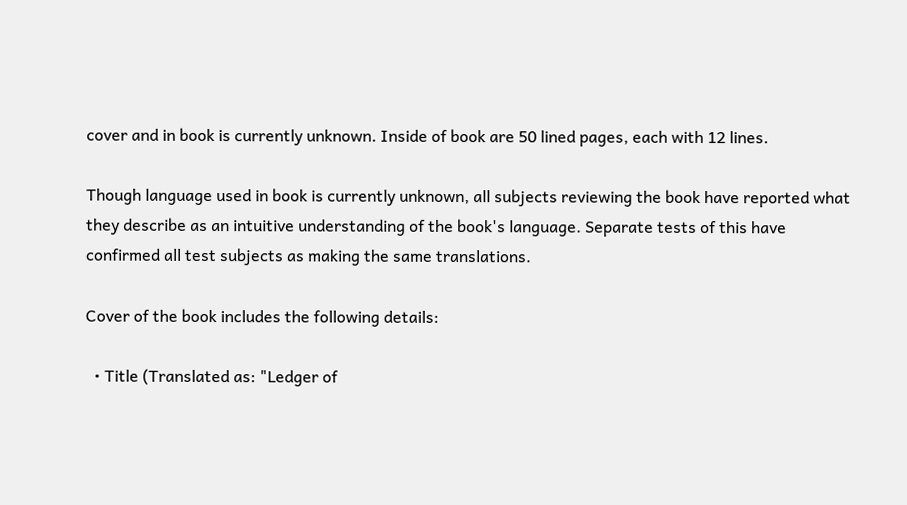cover and in book is currently unknown. Inside of book are 50 lined pages, each with 12 lines.

Though language used in book is currently unknown, all subjects reviewing the book have reported what they describe as an intuitive understanding of the book's language. Separate tests of this have confirmed all test subjects as making the same translations.

Cover of the book includes the following details:

  • Title (Translated as: "Ledger of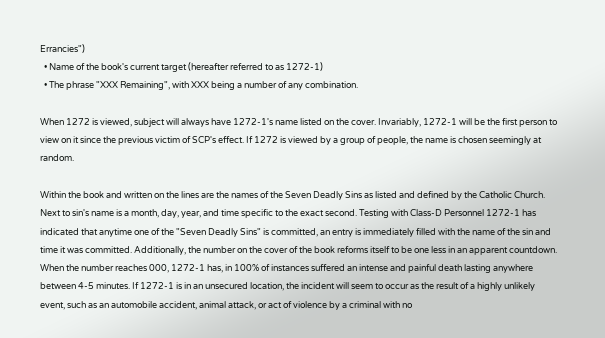Errancies")
  • Name of the book's current target (hereafter referred to as 1272-1)
  • The phrase "XXX Remaining", with XXX being a number of any combination.

When 1272 is viewed, subject will always have 1272-1's name listed on the cover. Invariably, 1272-1 will be the first person to view on it since the previous victim of SCP's effect. If 1272 is viewed by a group of people, the name is chosen seemingly at random.

Within the book and written on the lines are the names of the Seven Deadly Sins as listed and defined by the Catholic Church. Next to sin's name is a month, day, year, and time specific to the exact second. Testing with Class-D Personnel 1272-1 has indicated that anytime one of the "Seven Deadly Sins" is committed, an entry is immediately filled with the name of the sin and time it was committed. Additionally, the number on the cover of the book reforms itself to be one less in an apparent countdown. When the number reaches 000, 1272-1 has, in 100% of instances suffered an intense and painful death lasting anywhere between 4-5 minutes. If 1272-1 is in an unsecured location, the incident will seem to occur as the result of a highly unlikely event, such as an automobile accident, animal attack, or act of violence by a criminal with no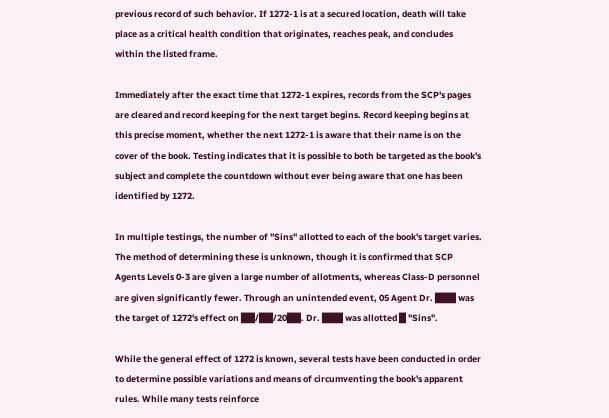previous record of such behavior. If 1272-1 is at a secured location, death will take place as a critical health condition that originates, reaches peak, and concludes within the listed frame.

Immediately after the exact time that 1272-1 expires, records from the SCP's pages are cleared and record keeping for the next target begins. Record keeping begins at this precise moment, whether the next 1272-1 is aware that their name is on the cover of the book. Testing indicates that it is possible to both be targeted as the book's subject and complete the countdown without ever being aware that one has been identified by 1272.

In multiple testings, the number of "Sins" allotted to each of the book's target varies. The method of determining these is unknown, though it is confirmed that SCP Agents Levels 0-3 are given a large number of allotments, whereas Class-D personnel are given significantly fewer. Through an unintended event, 05 Agent Dr. ███ was the target of 1272's effect on ██/██/20██. Dr. ███ was allotted █ "Sins".

While the general effect of 1272 is known, several tests have been conducted in order to determine possible variations and means of circumventing the book's apparent rules. While many tests reinforce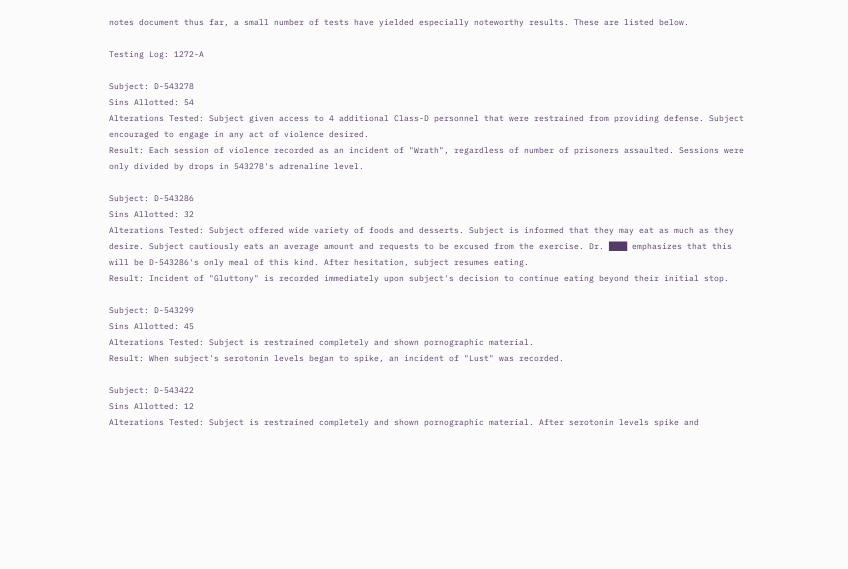notes document thus far, a small number of tests have yielded especially noteworthy results. These are listed below.

Testing Log: 1272-A

Subject: D-543278
Sins Allotted: 54
Alterations Tested: Subject given access to 4 additional Class-D personnel that were restrained from providing defense. Subject encouraged to engage in any act of violence desired.
Result: Each session of violence recorded as an incident of "Wrath", regardless of number of prisoners assaulted. Sessions were only divided by drops in 543278's adrenaline level.

Subject: D-543286
Sins Allotted: 32
Alterations Tested: Subject offered wide variety of foods and desserts. Subject is informed that they may eat as much as they desire. Subject cautiously eats an average amount and requests to be excused from the exercise. Dr. ███ emphasizes that this will be D-543286's only meal of this kind. After hesitation, subject resumes eating.
Result: Incident of "Gluttony" is recorded immediately upon subject's decision to continue eating beyond their initial stop.

Subject: D-543299
Sins Allotted: 45
Alterations Tested: Subject is restrained completely and shown pornographic material.
Result: When subject's serotonin levels began to spike, an incident of "Lust" was recorded.

Subject: D-543422
Sins Allotted: 12
Alterations Tested: Subject is restrained completely and shown pornographic material. After serotonin levels spike and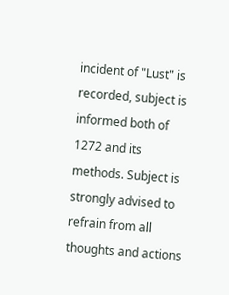incident of "Lust" is recorded, subject is informed both of 1272 and its methods. Subject is strongly advised to refrain from all thoughts and actions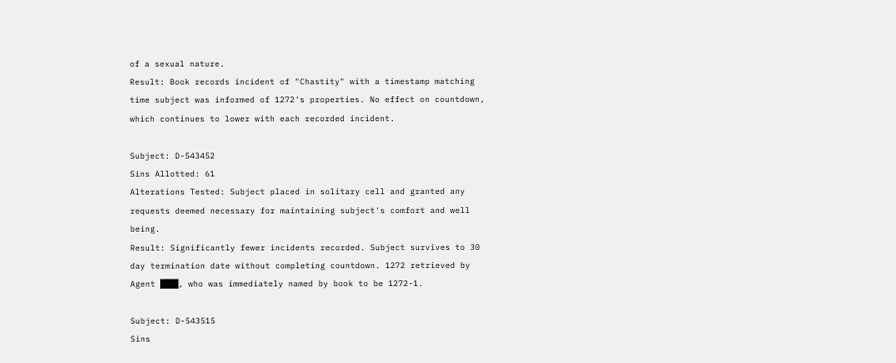of a sexual nature.
Result: Book records incident of "Chastity" with a timestamp matching time subject was informed of 1272's properties. No effect on countdown, which continues to lower with each recorded incident.

Subject: D-543452
Sins Allotted: 61
Alterations Tested: Subject placed in solitary cell and granted any requests deemed necessary for maintaining subject's comfort and well being.
Result: Significantly fewer incidents recorded. Subject survives to 30 day termination date without completing countdown. 1272 retrieved by Agent ███, who was immediately named by book to be 1272-1.

Subject: D-543515
Sins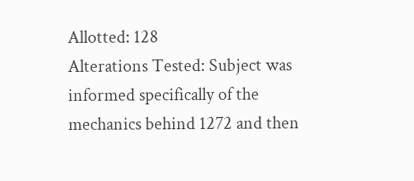Allotted: 128
Alterations Tested: Subject was informed specifically of the mechanics behind 1272 and then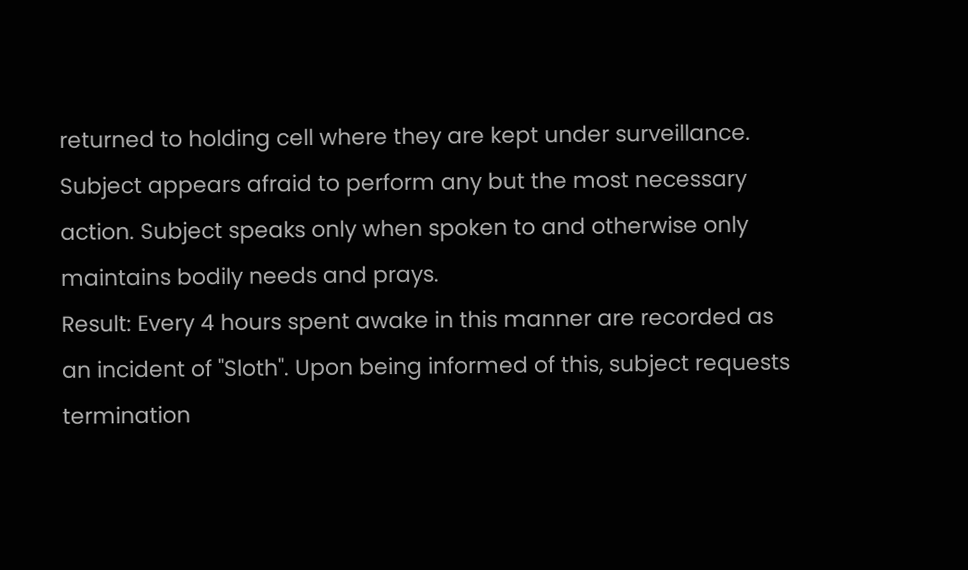returned to holding cell where they are kept under surveillance. Subject appears afraid to perform any but the most necessary action. Subject speaks only when spoken to and otherwise only maintains bodily needs and prays.
Result: Every 4 hours spent awake in this manner are recorded as an incident of "Sloth". Upon being informed of this, subject requests termination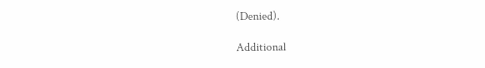(Denied).

Additional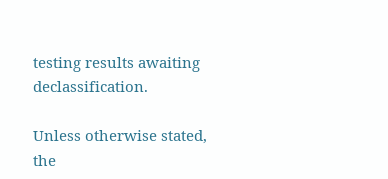testing results awaiting declassification.

Unless otherwise stated, the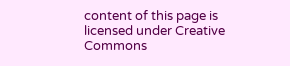content of this page is licensed under Creative Commons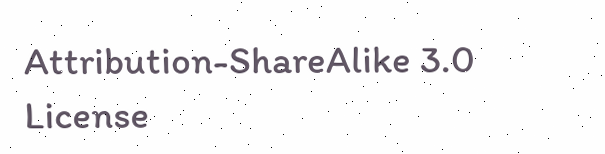Attribution-ShareAlike 3.0 License